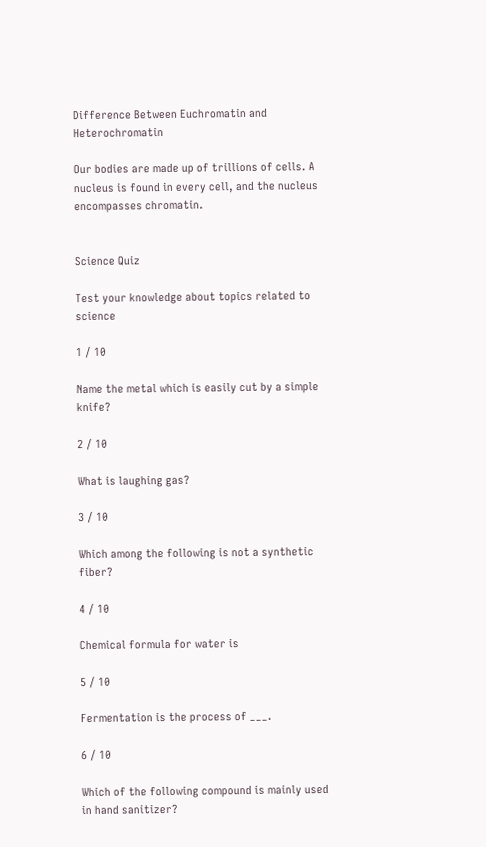Difference Between Euchromatin and Heterochromatin

Our bodies are made up of trillions of cells. A nucleus is found in every cell, and the nucleus encompasses chromatin.


Science Quiz

Test your knowledge about topics related to science

1 / 10

Name the metal which is easily cut by a simple knife?

2 / 10

What is laughing gas?

3 / 10

Which among the following is not a synthetic fiber?

4 / 10

Chemical formula for water is

5 / 10

Fermentation is the process of ___.

6 / 10

Which of the following compound is mainly used in hand sanitizer?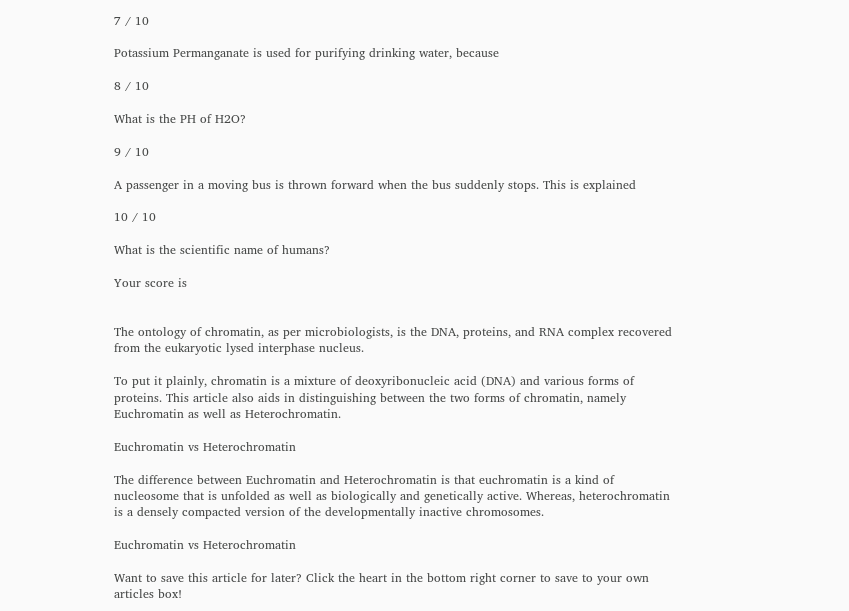7 / 10

Potassium Permanganate is used for purifying drinking water, because

8 / 10

What is the PH of H2O?

9 / 10

A passenger in a moving bus is thrown forward when the bus suddenly stops. This is explained

10 / 10

What is the scientific name of humans?

Your score is


The ontology of chromatin, as per microbiologists, is the DNA, proteins, and RNA complex recovered from the eukaryotic lysed interphase nucleus.

To put it plainly, chromatin is a mixture of deoxyribonucleic acid (DNA) and various forms of proteins. This article also aids in distinguishing between the two forms of chromatin, namely Euchromatin as well as Heterochromatin.

Euchromatin vs Heterochromatin

The difference between Euchromatin and Heterochromatin is that euchromatin is a kind of nucleosome that is unfolded as well as biologically and genetically active. Whereas, heterochromatin is a densely compacted version of the developmentally inactive chromosomes.

Euchromatin vs Heterochromatin

Want to save this article for later? Click the heart in the bottom right corner to save to your own articles box!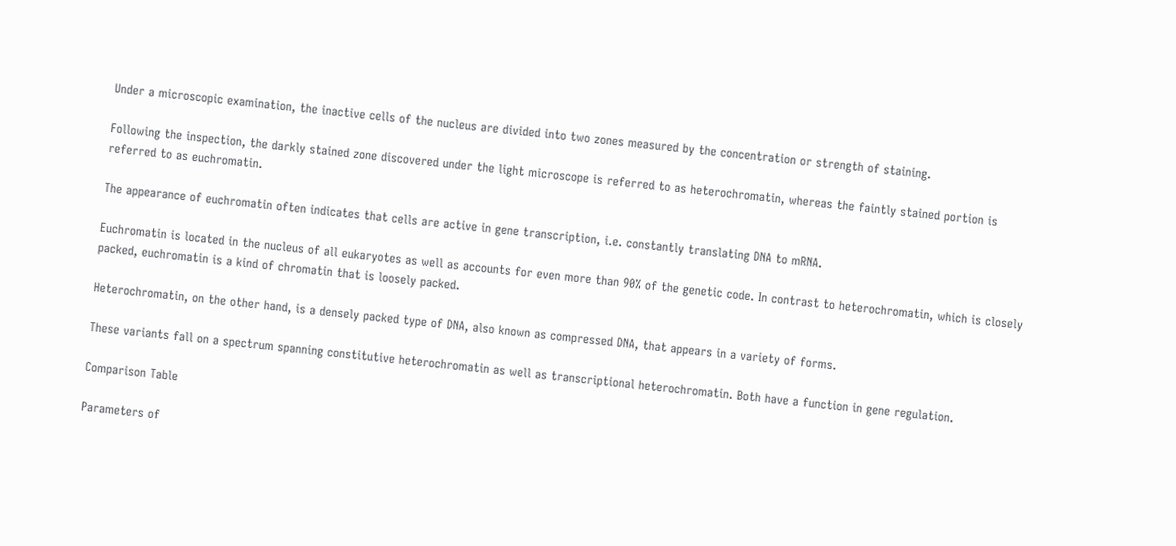Under a microscopic examination, the inactive cells of the nucleus are divided into two zones measured by the concentration or strength of staining.

Following the inspection, the darkly stained zone discovered under the light microscope is referred to as heterochromatin, whereas the faintly stained portion is referred to as euchromatin.

The appearance of euchromatin often indicates that cells are active in gene transcription, i.e. constantly translating DNA to mRNA.

Euchromatin is located in the nucleus of all eukaryotes as well as accounts for even more than 90% of the genetic code. In contrast to heterochromatin, which is closely packed, euchromatin is a kind of chromatin that is loosely packed.

Heterochromatin, on the other hand, is a densely packed type of DNA, also known as compressed DNA, that appears in a variety of forms.

These variants fall on a spectrum spanning constitutive heterochromatin as well as transcriptional heterochromatin. Both have a function in gene regulation.

Comparison Table

Parameters of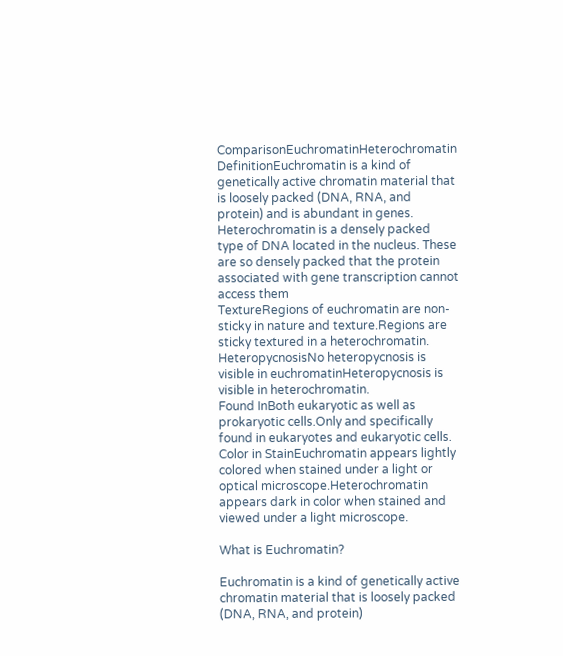ComparisonEuchromatinHeterochromatin
DefinitionEuchromatin is a kind of genetically active chromatin material that is loosely packed (DNA, RNA, and protein) and is abundant in genes. Heterochromatin is a densely packed type of DNA located in the nucleus. These are so densely packed that the protein associated with gene transcription cannot access them
TextureRegions of euchromatin are non-sticky in nature and texture.Regions are sticky textured in a heterochromatin.
HeteropycnosisNo heteropycnosis is visible in euchromatinHeteropycnosis is visible in heterochromatin.
Found InBoth eukaryotic as well as prokaryotic cells.Only and specifically found in eukaryotes and eukaryotic cells.
Color in StainEuchromatin appears lightly colored when stained under a light or optical microscope.Heterochromatin appears dark in color when stained and viewed under a light microscope.

What is Euchromatin?

Euchromatin is a kind of genetically active chromatin material that is loosely packed (DNA, RNA, and protein)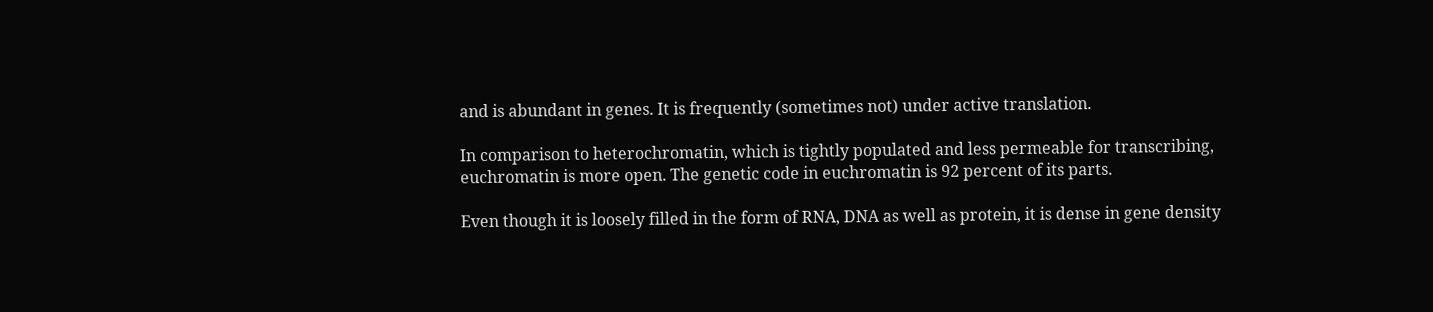and is abundant in genes. It is frequently (sometimes not) under active translation.

In comparison to heterochromatin, which is tightly populated and less permeable for transcribing, euchromatin is more open. The genetic code in euchromatin is 92 percent of its parts.

Even though it is loosely filled in the form of RNA, DNA as well as protein, it is dense in gene density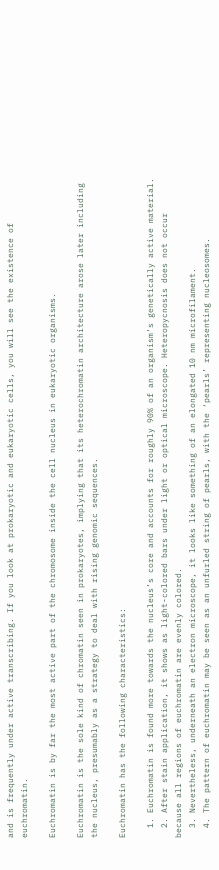and is frequently under active transcribing. If you look at prokaryotic and eukaryotic cells, you will see the existence of euchromatin.

Euchromatin is by far the most active part of the chromosome inside the cell nucleus in eukaryotic organisms.

Euchromatin is the sole kind of chromatin seen in prokaryotes, implying that its heterochromatin architecture arose later including the nucleus, presumably as a strategy to deal with rising genomic sequences.

Euchromatin has the following characteristics:

  1. Euchromatin is found more towards the nucleus’s core and accounts for roughly 90% of an organism’s genetically active material.
  2. After stain application, it shows as light-colored bars under light or optical microscope. Heteropycnosis does not occur because all regions of euchromatin are evenly colored.
  3. Nevertheless, underneath an electron microscope, it looks like something of an elongated 10 nm microfilament.
  4. The pattern of euchromatin may be seen as an unfurled string of pearls, with the ‘pearls’ representing nucleosomes.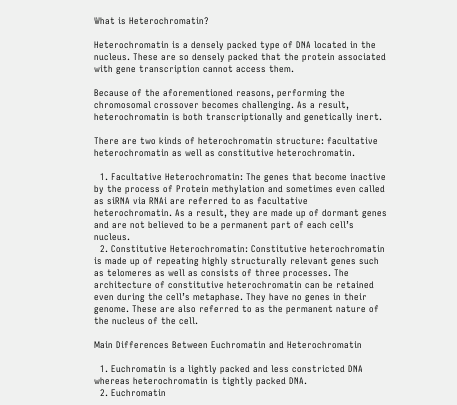What is Heterochromatin?

Heterochromatin is a densely packed type of DNA located in the nucleus. These are so densely packed that the protein associated with gene transcription cannot access them.

Because of the aforementioned reasons, performing the chromosomal crossover becomes challenging. As a result, heterochromatin is both transcriptionally and genetically inert.

There are two kinds of heterochromatin structure: facultative heterochromatin as well as constitutive heterochromatin.

  1. Facultative Heterochromatin: The genes that become inactive by the process of Protein methylation and sometimes even called as siRNA via RNAi are referred to as facultative heterochromatin. As a result, they are made up of dormant genes and are not believed to be a permanent part of each cell’s nucleus.
  2. Constitutive Heterochromatin: Constitutive heterochromatin is made up of repeating highly structurally relevant genes such as telomeres as well as consists of three processes. The architecture of constitutive heterochromatin can be retained even during the cell’s metaphase. They have no genes in their genome. These are also referred to as the permanent nature of the nucleus of the cell.

Main Differences Between Euchromatin and Heterochromatin

  1. Euchromatin is a lightly packed and less constricted DNA whereas heterochromatin is tightly packed DNA.
  2. Euchromatin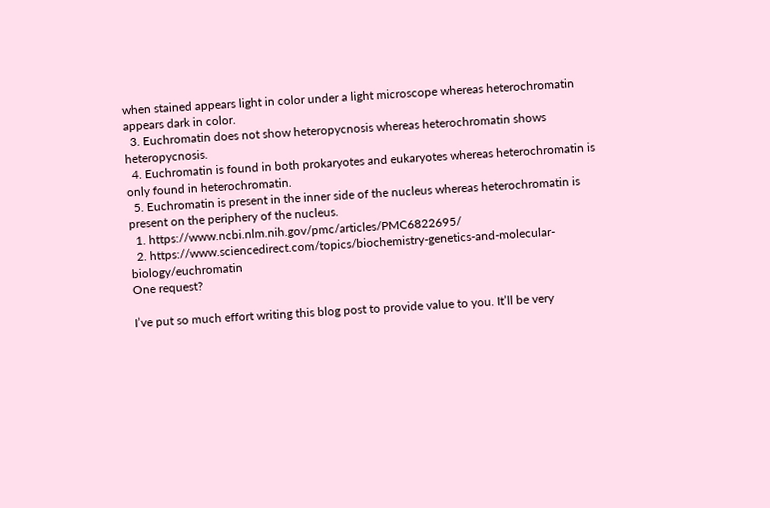when stained appears light in color under a light microscope whereas heterochromatin appears dark in color.
  3. Euchromatin does not show heteropycnosis whereas heterochromatin shows heteropycnosis.
  4. Euchromatin is found in both prokaryotes and eukaryotes whereas heterochromatin is only found in heterochromatin.
  5. Euchromatin is present in the inner side of the nucleus whereas heterochromatin is present on the periphery of the nucleus.
  1. https://www.ncbi.nlm.nih.gov/pmc/articles/PMC6822695/
  2. https://www.sciencedirect.com/topics/biochemistry-genetics-and-molecular-biology/euchromatin
One request?

I’ve put so much effort writing this blog post to provide value to you. It’ll be very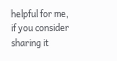helpful for me, if you consider sharing it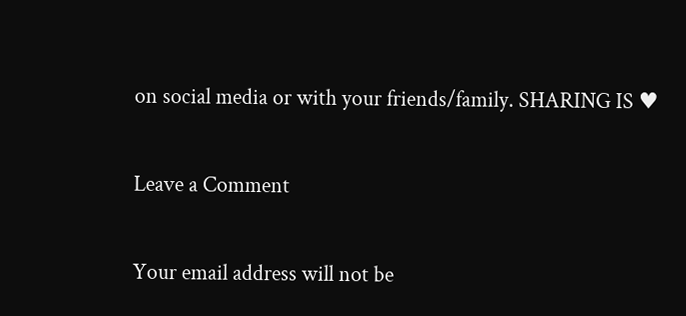on social media or with your friends/family. SHARING IS ♥

Leave a Comment

Your email address will not be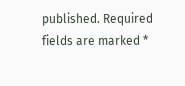published. Required fields are marked *